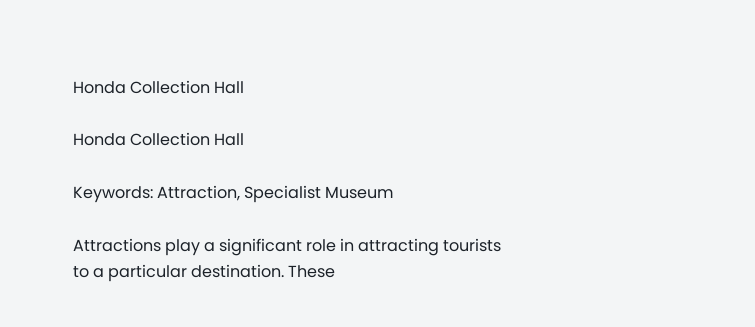Honda Collection Hall

Honda Collection Hall

Keywords: Attraction, Specialist Museum

Attractions play a significant role in attracting tourists to a particular destination. These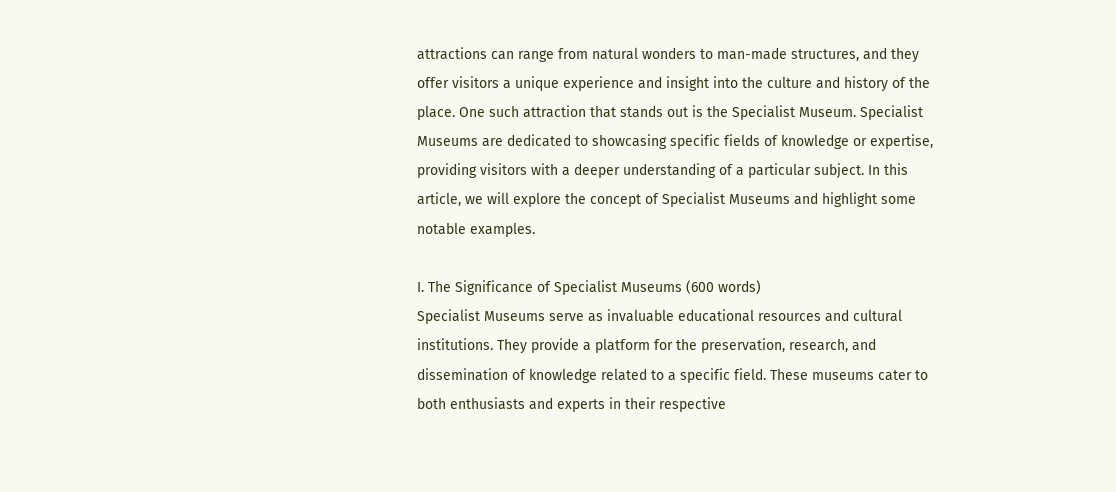attractions can range from natural wonders to man-made structures, and they offer visitors a unique experience and insight into the culture and history of the place. One such attraction that stands out is the Specialist Museum. Specialist Museums are dedicated to showcasing specific fields of knowledge or expertise, providing visitors with a deeper understanding of a particular subject. In this article, we will explore the concept of Specialist Museums and highlight some notable examples.

I. The Significance of Specialist Museums (600 words)
Specialist Museums serve as invaluable educational resources and cultural institutions. They provide a platform for the preservation, research, and dissemination of knowledge related to a specific field. These museums cater to both enthusiasts and experts in their respective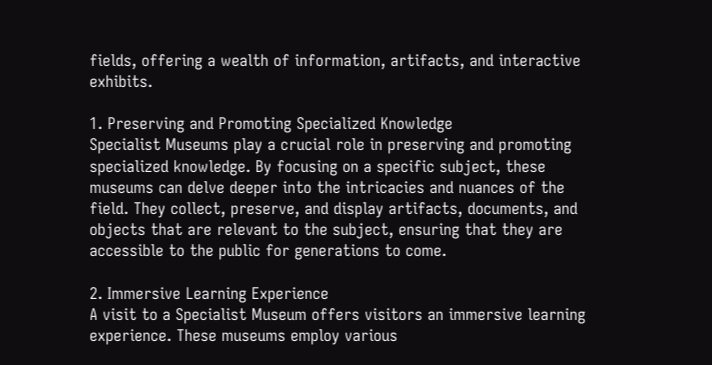fields, offering a wealth of information, artifacts, and interactive exhibits.

1. Preserving and Promoting Specialized Knowledge
Specialist Museums play a crucial role in preserving and promoting specialized knowledge. By focusing on a specific subject, these museums can delve deeper into the intricacies and nuances of the field. They collect, preserve, and display artifacts, documents, and objects that are relevant to the subject, ensuring that they are accessible to the public for generations to come.

2. Immersive Learning Experience
A visit to a Specialist Museum offers visitors an immersive learning experience. These museums employ various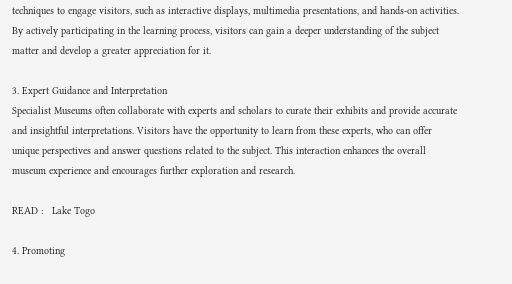techniques to engage visitors, such as interactive displays, multimedia presentations, and hands-on activities. By actively participating in the learning process, visitors can gain a deeper understanding of the subject matter and develop a greater appreciation for it.

3. Expert Guidance and Interpretation
Specialist Museums often collaborate with experts and scholars to curate their exhibits and provide accurate and insightful interpretations. Visitors have the opportunity to learn from these experts, who can offer unique perspectives and answer questions related to the subject. This interaction enhances the overall museum experience and encourages further exploration and research.

READ :   Lake Togo

4. Promoting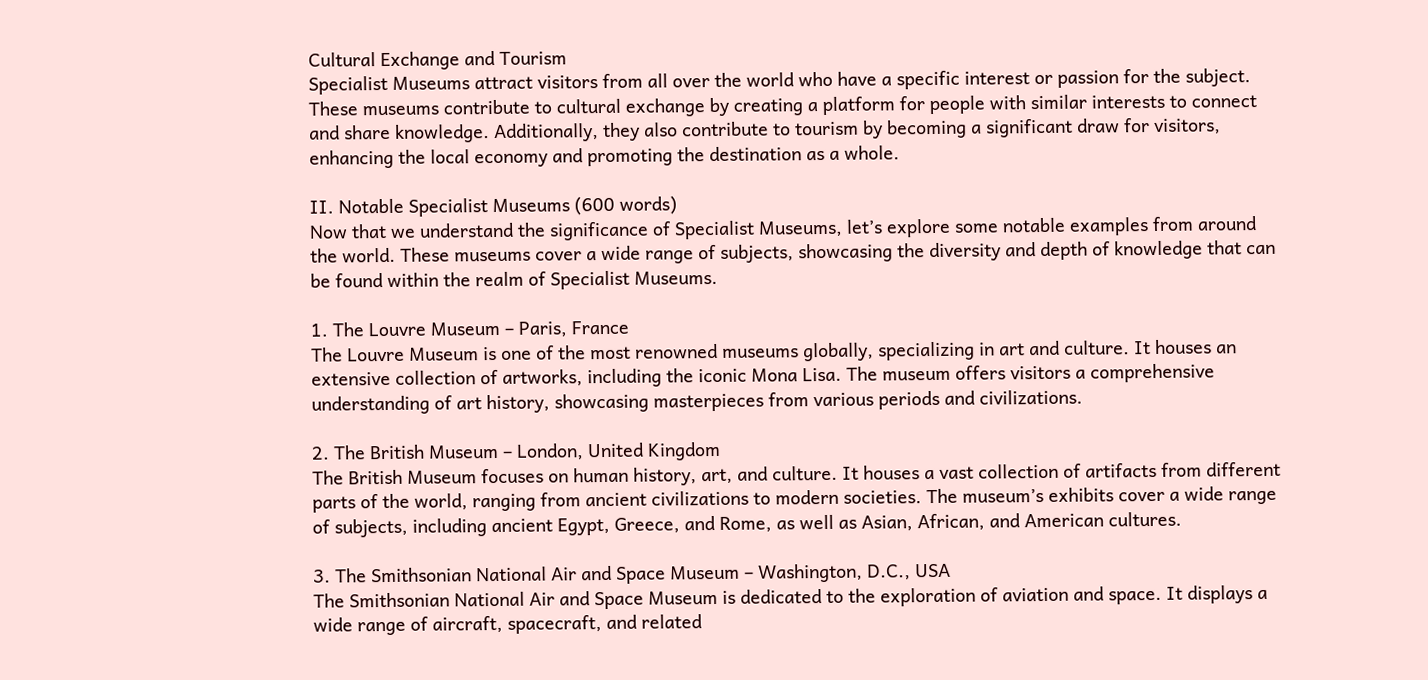Cultural Exchange and Tourism
Specialist Museums attract visitors from all over the world who have a specific interest or passion for the subject. These museums contribute to cultural exchange by creating a platform for people with similar interests to connect and share knowledge. Additionally, they also contribute to tourism by becoming a significant draw for visitors, enhancing the local economy and promoting the destination as a whole.

II. Notable Specialist Museums (600 words)
Now that we understand the significance of Specialist Museums, let’s explore some notable examples from around the world. These museums cover a wide range of subjects, showcasing the diversity and depth of knowledge that can be found within the realm of Specialist Museums.

1. The Louvre Museum – Paris, France
The Louvre Museum is one of the most renowned museums globally, specializing in art and culture. It houses an extensive collection of artworks, including the iconic Mona Lisa. The museum offers visitors a comprehensive understanding of art history, showcasing masterpieces from various periods and civilizations.

2. The British Museum – London, United Kingdom
The British Museum focuses on human history, art, and culture. It houses a vast collection of artifacts from different parts of the world, ranging from ancient civilizations to modern societies. The museum’s exhibits cover a wide range of subjects, including ancient Egypt, Greece, and Rome, as well as Asian, African, and American cultures.

3. The Smithsonian National Air and Space Museum – Washington, D.C., USA
The Smithsonian National Air and Space Museum is dedicated to the exploration of aviation and space. It displays a wide range of aircraft, spacecraft, and related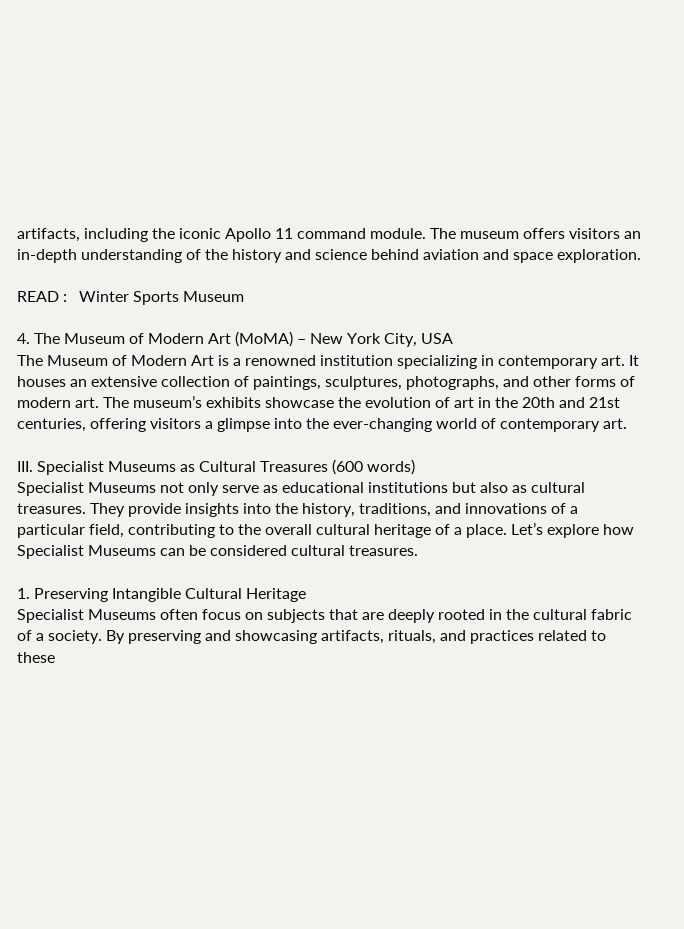artifacts, including the iconic Apollo 11 command module. The museum offers visitors an in-depth understanding of the history and science behind aviation and space exploration.

READ :   Winter Sports Museum

4. The Museum of Modern Art (MoMA) – New York City, USA
The Museum of Modern Art is a renowned institution specializing in contemporary art. It houses an extensive collection of paintings, sculptures, photographs, and other forms of modern art. The museum’s exhibits showcase the evolution of art in the 20th and 21st centuries, offering visitors a glimpse into the ever-changing world of contemporary art.

III. Specialist Museums as Cultural Treasures (600 words)
Specialist Museums not only serve as educational institutions but also as cultural treasures. They provide insights into the history, traditions, and innovations of a particular field, contributing to the overall cultural heritage of a place. Let’s explore how Specialist Museums can be considered cultural treasures.

1. Preserving Intangible Cultural Heritage
Specialist Museums often focus on subjects that are deeply rooted in the cultural fabric of a society. By preserving and showcasing artifacts, rituals, and practices related to these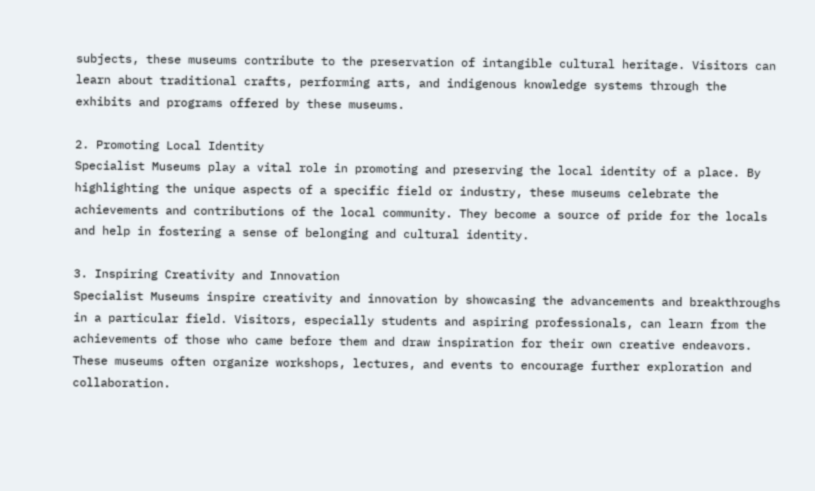subjects, these museums contribute to the preservation of intangible cultural heritage. Visitors can learn about traditional crafts, performing arts, and indigenous knowledge systems through the exhibits and programs offered by these museums.

2. Promoting Local Identity
Specialist Museums play a vital role in promoting and preserving the local identity of a place. By highlighting the unique aspects of a specific field or industry, these museums celebrate the achievements and contributions of the local community. They become a source of pride for the locals and help in fostering a sense of belonging and cultural identity.

3. Inspiring Creativity and Innovation
Specialist Museums inspire creativity and innovation by showcasing the advancements and breakthroughs in a particular field. Visitors, especially students and aspiring professionals, can learn from the achievements of those who came before them and draw inspiration for their own creative endeavors. These museums often organize workshops, lectures, and events to encourage further exploration and collaboration.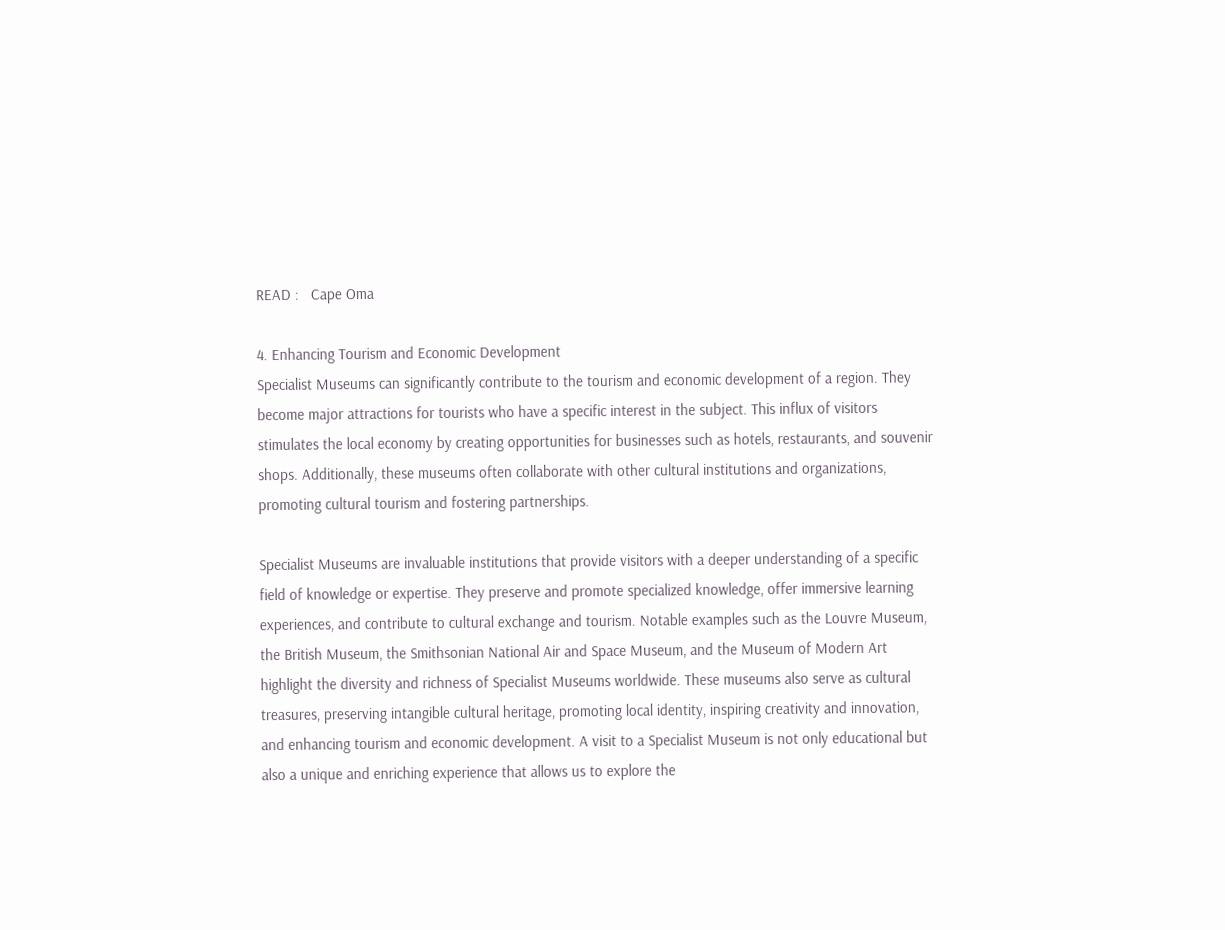READ :   Cape Oma

4. Enhancing Tourism and Economic Development
Specialist Museums can significantly contribute to the tourism and economic development of a region. They become major attractions for tourists who have a specific interest in the subject. This influx of visitors stimulates the local economy by creating opportunities for businesses such as hotels, restaurants, and souvenir shops. Additionally, these museums often collaborate with other cultural institutions and organizations, promoting cultural tourism and fostering partnerships.

Specialist Museums are invaluable institutions that provide visitors with a deeper understanding of a specific field of knowledge or expertise. They preserve and promote specialized knowledge, offer immersive learning experiences, and contribute to cultural exchange and tourism. Notable examples such as the Louvre Museum, the British Museum, the Smithsonian National Air and Space Museum, and the Museum of Modern Art highlight the diversity and richness of Specialist Museums worldwide. These museums also serve as cultural treasures, preserving intangible cultural heritage, promoting local identity, inspiring creativity and innovation, and enhancing tourism and economic development. A visit to a Specialist Museum is not only educational but also a unique and enriching experience that allows us to explore the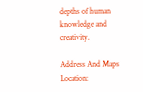depths of human knowledge and creativity.

Address And Maps Location: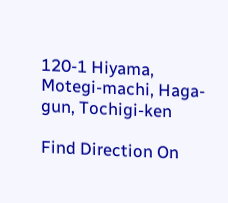120-1 Hiyama, Motegi-machi, Haga-gun, Tochigi-ken

Find Direction On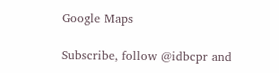Google Maps

Subscribe, follow @idbcpr and